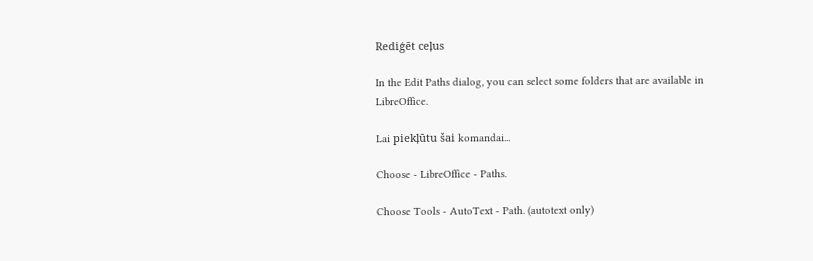Rediģēt ceļus

In the Edit Paths dialog, you can select some folders that are available in LibreOffice.

Lai piekļūtu šai komandai...

Choose - LibreOffice - Paths.

Choose Tools - AutoText - Path. (autotext only)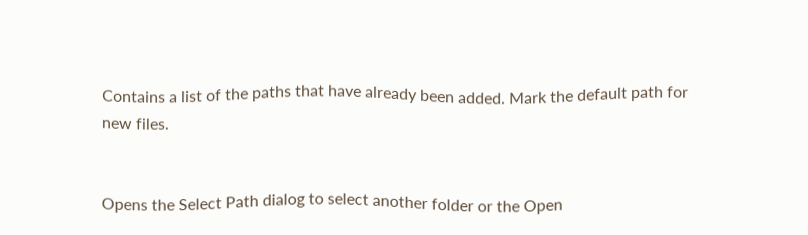Contains a list of the paths that have already been added. Mark the default path for new files.


Opens the Select Path dialog to select another folder or the Open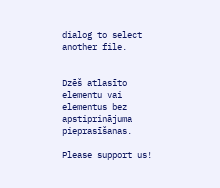dialog to select another file.


Dzēš atlasīto elementu vai elementus bez apstiprinājuma pieprasīšanas.

Please support us!